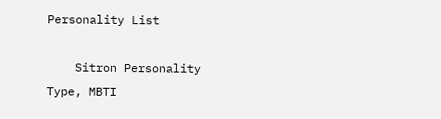Personality List

    Sitron Personality Type, MBTI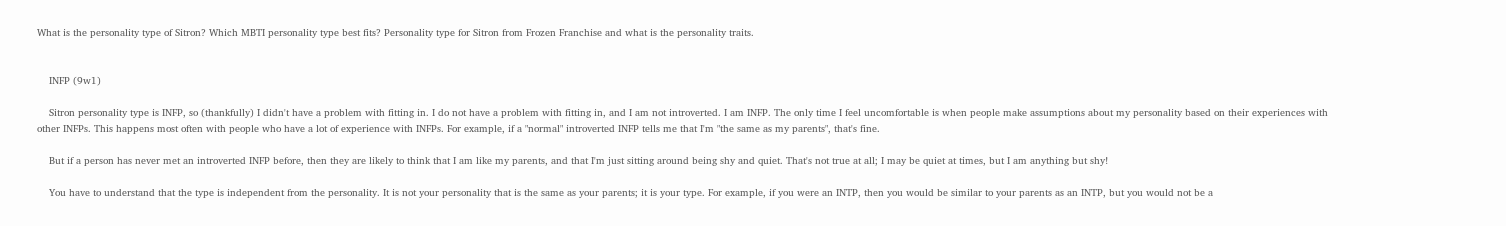What is the personality type of Sitron? Which MBTI personality type best fits? Personality type for Sitron from Frozen Franchise and what is the personality traits.


    INFP (9w1)

    Sitron personality type is INFP, so (thankfully) I didn't have a problem with fitting in. I do not have a problem with fitting in, and I am not introverted. I am INFP. The only time I feel uncomfortable is when people make assumptions about my personality based on their experiences with other INFPs. This happens most often with people who have a lot of experience with INFPs. For example, if a "normal" introverted INFP tells me that I'm "the same as my parents", that's fine.

    But if a person has never met an introverted INFP before, then they are likely to think that I am like my parents, and that I'm just sitting around being shy and quiet. That's not true at all; I may be quiet at times, but I am anything but shy!

    You have to understand that the type is independent from the personality. It is not your personality that is the same as your parents; it is your type. For example, if you were an INTP, then you would be similar to your parents as an INTP, but you would not be a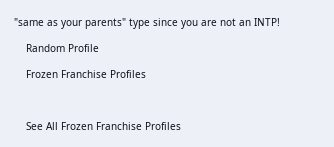"same as your parents" type since you are not an INTP!

    Random Profile

    Frozen Franchise Profiles



    See All Frozen Franchise Profiles